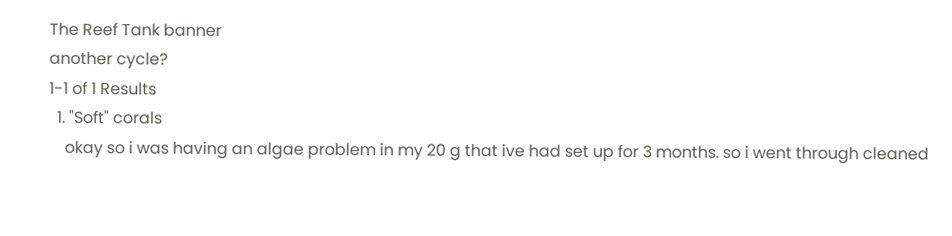The Reef Tank banner
another cycle?
1-1 of 1 Results
  1. "Soft" corals
    okay so i was having an algae problem in my 20 g that ive had set up for 3 months. so i went through cleaned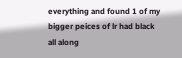everything and found 1 of my bigger peices of lr had black all along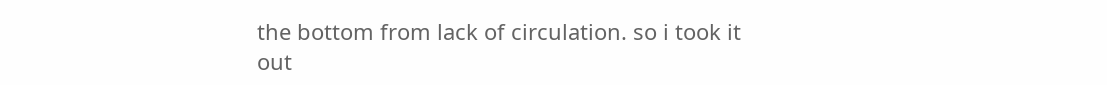the bottom from lack of circulation. so i took it out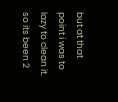but at that point i was to lazy to clean it. so its been 2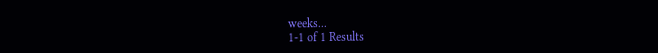weeks...
1-1 of 1 Results